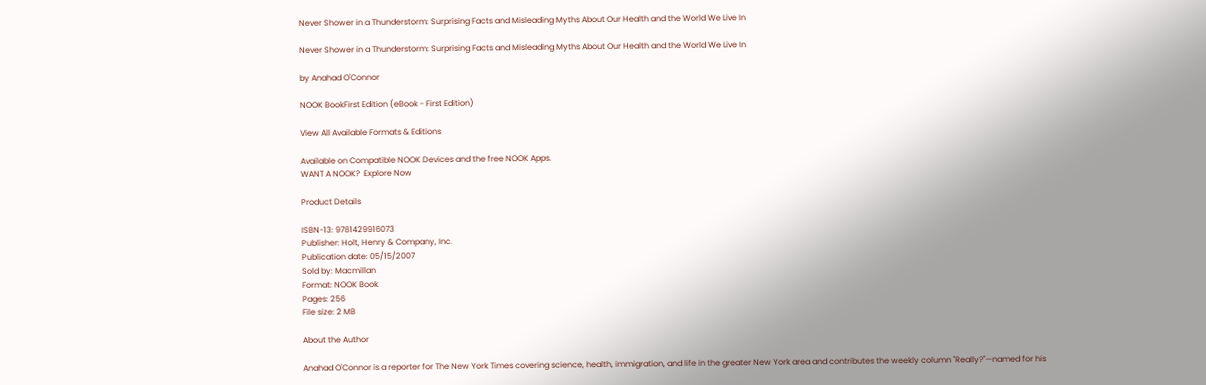Never Shower in a Thunderstorm: Surprising Facts and Misleading Myths About Our Health and the World We Live In

Never Shower in a Thunderstorm: Surprising Facts and Misleading Myths About Our Health and the World We Live In

by Anahad O'Connor

NOOK BookFirst Edition (eBook - First Edition)

View All Available Formats & Editions

Available on Compatible NOOK Devices and the free NOOK Apps.
WANT A NOOK?  Explore Now

Product Details

ISBN-13: 9781429916073
Publisher: Holt, Henry & Company, Inc.
Publication date: 05/15/2007
Sold by: Macmillan
Format: NOOK Book
Pages: 256
File size: 2 MB

About the Author

Anahad O'Connor is a reporter for The New York Times covering science, health, immigration, and life in the greater New York area and contributes the weekly column "Really?"—named for his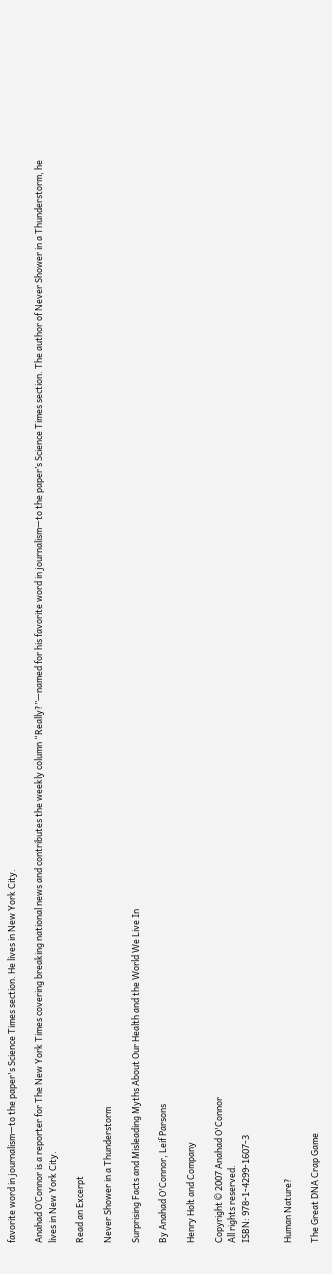favorite word in journalism—to the paper's Science Times section. He lives in New York City.

Anahad O’Connor is a reporter for The New York Times covering breaking national news and contributes the weekly column “Really?”—named for his favorite word in journalism—to the paper’s Science Times section. The author of Never Shower in a Thunderstorm, he lives in New York City.

Read an Excerpt

Never Shower in a Thunderstorm

Surprising Facts and Misleading Myths About Our Health and the World We Live In

By Anahad O'Connor, Leif Parsons

Henry Holt and Company

Copyright © 2007 Anahad O'Connor
All rights reserved.
ISBN: 978-1-4299-1607-3


Human Nature?

The Great DNA Crap Game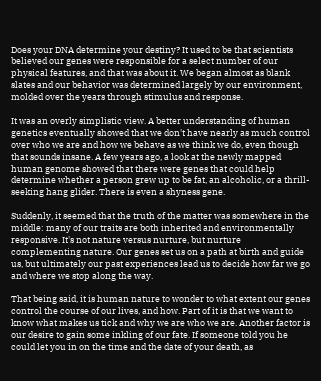Does your DNA determine your destiny? It used to be that scientists believed our genes were responsible for a select number of our physical features, and that was about it. We began almost as blank slates and our behavior was determined largely by our environment, molded over the years through stimulus and response.

It was an overly simplistic view. A better understanding of human genetics eventually showed that we don't have nearly as much control over who we are and how we behave as we think we do, even though that sounds insane. A few years ago, a look at the newly mapped human genome showed that there were genes that could help determine whether a person grew up to be fat, an alcoholic, or a thrill-seeking hang glider. There is even a shyness gene.

Suddenly, it seemed that the truth of the matter was somewhere in the middle: many of our traits are both inherited and environmentally responsive. It's not nature versus nurture, but nurture complementing nature. Our genes set us on a path at birth and guide us, but ultimately our past experiences lead us to decide how far we go and where we stop along the way.

That being said, it is human nature to wonder to what extent our genes control the course of our lives, and how. Part of it is that we want to know what makes us tick and why we are who we are. Another factor is our desire to gain some inkling of our fate. If someone told you he could let you in on the time and the date of your death, as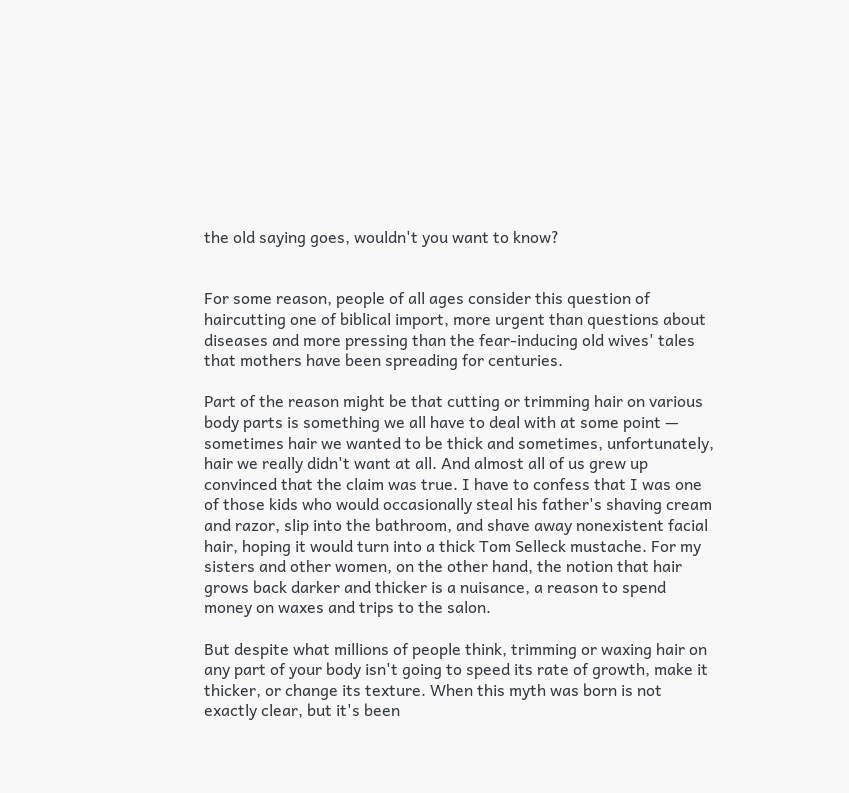the old saying goes, wouldn't you want to know?


For some reason, people of all ages consider this question of haircutting one of biblical import, more urgent than questions about diseases and more pressing than the fear-inducing old wives' tales that mothers have been spreading for centuries.

Part of the reason might be that cutting or trimming hair on various body parts is something we all have to deal with at some point — sometimes hair we wanted to be thick and sometimes, unfortunately, hair we really didn't want at all. And almost all of us grew up convinced that the claim was true. I have to confess that I was one of those kids who would occasionally steal his father's shaving cream and razor, slip into the bathroom, and shave away nonexistent facial hair, hoping it would turn into a thick Tom Selleck mustache. For my sisters and other women, on the other hand, the notion that hair grows back darker and thicker is a nuisance, a reason to spend money on waxes and trips to the salon.

But despite what millions of people think, trimming or waxing hair on any part of your body isn't going to speed its rate of growth, make it thicker, or change its texture. When this myth was born is not exactly clear, but it's been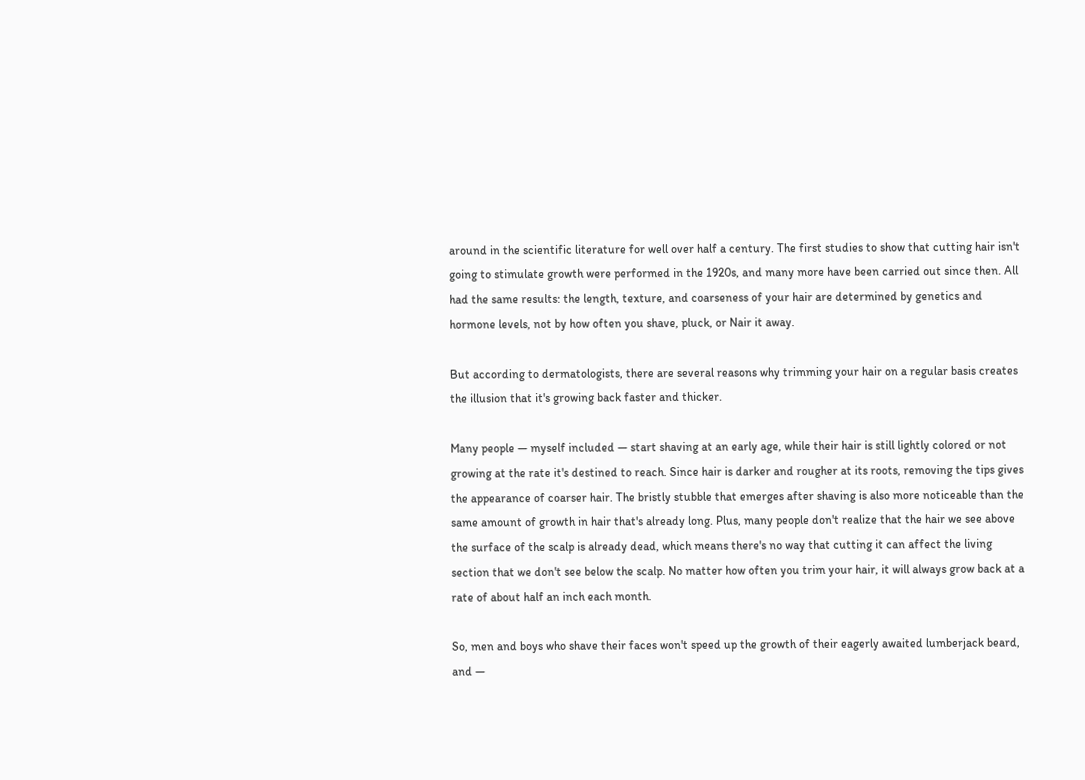around in the scientific literature for well over half a century. The first studies to show that cutting hair isn't going to stimulate growth were performed in the 1920s, and many more have been carried out since then. All had the same results: the length, texture, and coarseness of your hair are determined by genetics and hormone levels, not by how often you shave, pluck, or Nair it away.

But according to dermatologists, there are several reasons why trimming your hair on a regular basis creates the illusion that it's growing back faster and thicker.

Many people — myself included — start shaving at an early age, while their hair is still lightly colored or not growing at the rate it's destined to reach. Since hair is darker and rougher at its roots, removing the tips gives the appearance of coarser hair. The bristly stubble that emerges after shaving is also more noticeable than the same amount of growth in hair that's already long. Plus, many people don't realize that the hair we see above the surface of the scalp is already dead, which means there's no way that cutting it can affect the living section that we don't see below the scalp. No matter how often you trim your hair, it will always grow back at a rate of about half an inch each month.

So, men and boys who shave their faces won't speed up the growth of their eagerly awaited lumberjack beard, and —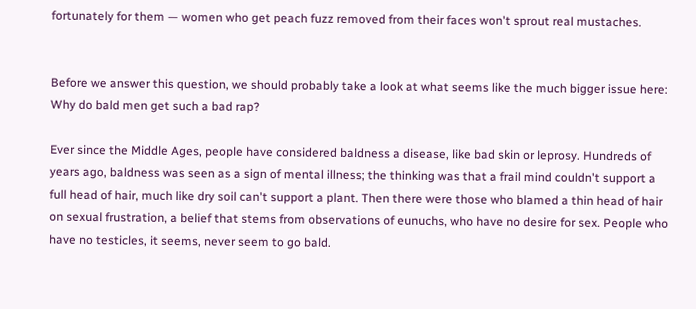fortunately for them — women who get peach fuzz removed from their faces won't sprout real mustaches.


Before we answer this question, we should probably take a look at what seems like the much bigger issue here: Why do bald men get such a bad rap?

Ever since the Middle Ages, people have considered baldness a disease, like bad skin or leprosy. Hundreds of years ago, baldness was seen as a sign of mental illness; the thinking was that a frail mind couldn't support a full head of hair, much like dry soil can't support a plant. Then there were those who blamed a thin head of hair on sexual frustration, a belief that stems from observations of eunuchs, who have no desire for sex. People who have no testicles, it seems, never seem to go bald.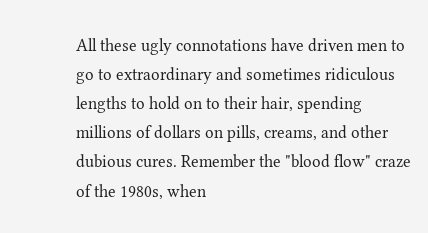All these ugly connotations have driven men to go to extraordinary and sometimes ridiculous lengths to hold on to their hair, spending millions of dollars on pills, creams, and other dubious cures. Remember the "blood flow" craze of the 1980s, when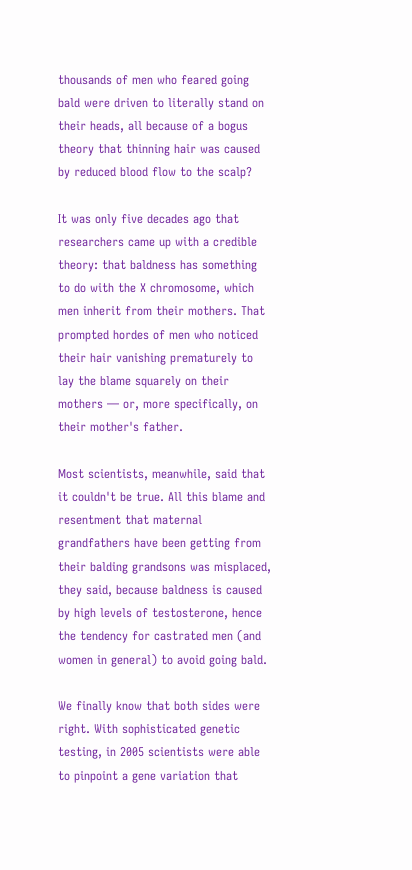thousands of men who feared going bald were driven to literally stand on their heads, all because of a bogus theory that thinning hair was caused by reduced blood flow to the scalp?

It was only five decades ago that researchers came up with a credible theory: that baldness has something to do with the X chromosome, which men inherit from their mothers. That prompted hordes of men who noticed their hair vanishing prematurely to lay the blame squarely on their mothers — or, more specifically, on their mother's father.

Most scientists, meanwhile, said that it couldn't be true. All this blame and resentment that maternal grandfathers have been getting from their balding grandsons was misplaced, they said, because baldness is caused by high levels of testosterone, hence the tendency for castrated men (and women in general) to avoid going bald.

We finally know that both sides were right. With sophisticated genetic testing, in 2005 scientists were able to pinpoint a gene variation that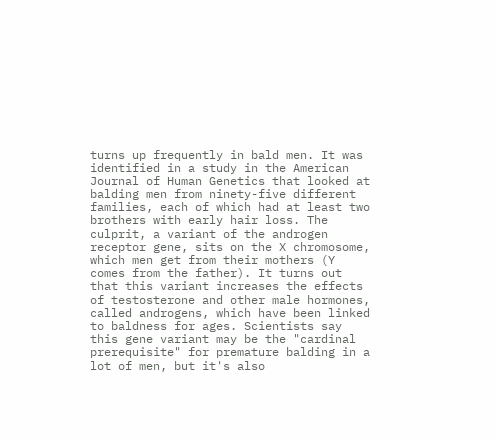turns up frequently in bald men. It was identified in a study in the American Journal of Human Genetics that looked at balding men from ninety-five different families, each of which had at least two brothers with early hair loss. The culprit, a variant of the androgen receptor gene, sits on the X chromosome, which men get from their mothers (Y comes from the father). It turns out that this variant increases the effects of testosterone and other male hormones, called androgens, which have been linked to baldness for ages. Scientists say this gene variant may be the "cardinal prerequisite" for premature balding in a lot of men, but it's also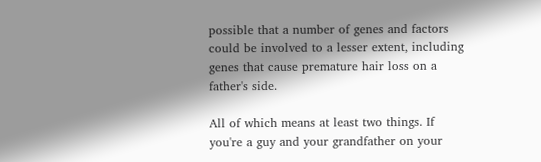possible that a number of genes and factors could be involved to a lesser extent, including genes that cause premature hair loss on a father's side.

All of which means at least two things. If you're a guy and your grandfather on your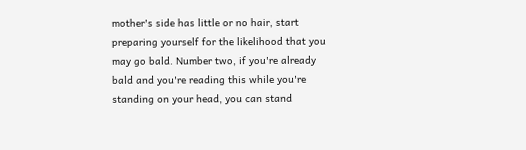mother's side has little or no hair, start preparing yourself for the likelihood that you may go bald. Number two, if you're already bald and you're reading this while you're standing on your head, you can stand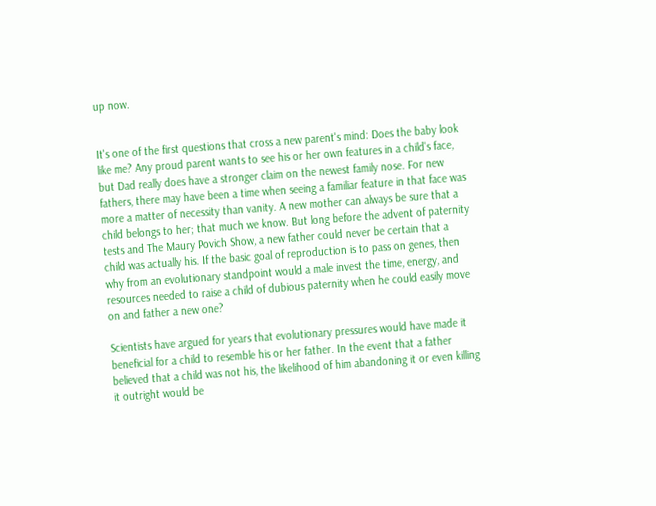up now.


It's one of the first questions that cross a new parent's mind: Does the baby look like me? Any proud parent wants to see his or her own features in a child's face, but Dad really does have a stronger claim on the newest family nose. For new fathers, there may have been a time when seeing a familiar feature in that face was more a matter of necessity than vanity. A new mother can always be sure that a child belongs to her; that much we know. But long before the advent of paternity tests and The Maury Povich Show, a new father could never be certain that a child was actually his. If the basic goal of reproduction is to pass on genes, then why from an evolutionary standpoint would a male invest the time, energy, and resources needed to raise a child of dubious paternity when he could easily move on and father a new one?

Scientists have argued for years that evolutionary pressures would have made it beneficial for a child to resemble his or her father. In the event that a father believed that a child was not his, the likelihood of him abandoning it or even killing it outright would be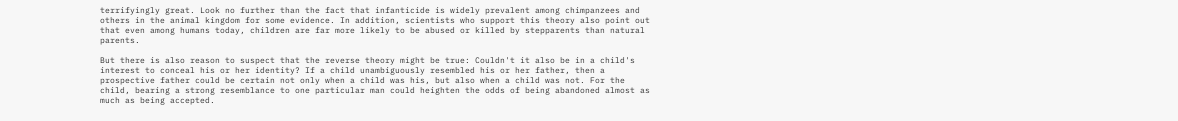terrifyingly great. Look no further than the fact that infanticide is widely prevalent among chimpanzees and others in the animal kingdom for some evidence. In addition, scientists who support this theory also point out that even among humans today, children are far more likely to be abused or killed by stepparents than natural parents.

But there is also reason to suspect that the reverse theory might be true: Couldn't it also be in a child's interest to conceal his or her identity? If a child unambiguously resembled his or her father, then a prospective father could be certain not only when a child was his, but also when a child was not. For the child, bearing a strong resemblance to one particular man could heighten the odds of being abandoned almost as much as being accepted.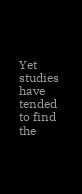Yet studies have tended to find the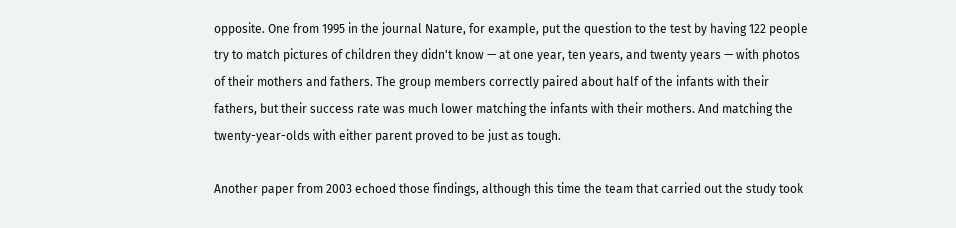opposite. One from 1995 in the journal Nature, for example, put the question to the test by having 122 people try to match pictures of children they didn't know — at one year, ten years, and twenty years — with photos of their mothers and fathers. The group members correctly paired about half of the infants with their fathers, but their success rate was much lower matching the infants with their mothers. And matching the twenty-year-olds with either parent proved to be just as tough.

Another paper from 2003 echoed those findings, although this time the team that carried out the study took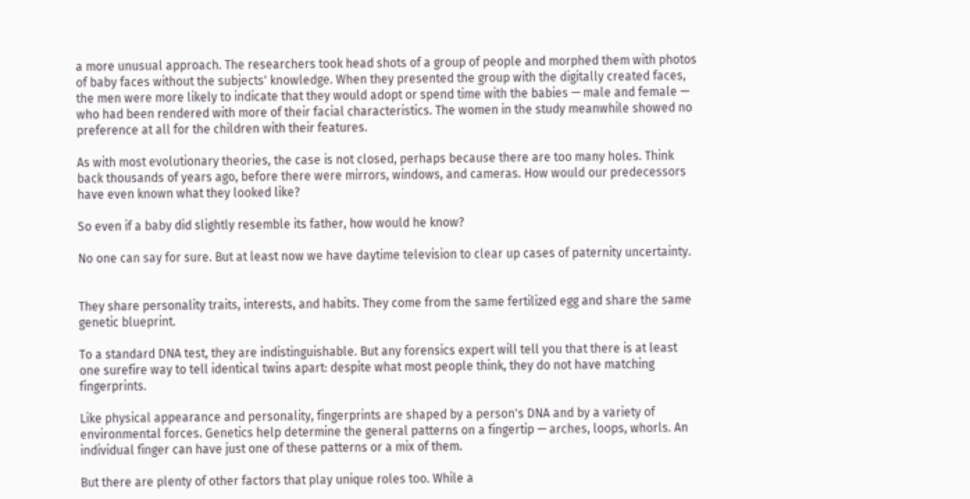a more unusual approach. The researchers took head shots of a group of people and morphed them with photos of baby faces without the subjects' knowledge. When they presented the group with the digitally created faces, the men were more likely to indicate that they would adopt or spend time with the babies — male and female — who had been rendered with more of their facial characteristics. The women in the study meanwhile showed no preference at all for the children with their features.

As with most evolutionary theories, the case is not closed, perhaps because there are too many holes. Think back thousands of years ago, before there were mirrors, windows, and cameras. How would our predecessors have even known what they looked like?

So even if a baby did slightly resemble its father, how would he know?

No one can say for sure. But at least now we have daytime television to clear up cases of paternity uncertainty.


They share personality traits, interests, and habits. They come from the same fertilized egg and share the same genetic blueprint.

To a standard DNA test, they are indistinguishable. But any forensics expert will tell you that there is at least one surefire way to tell identical twins apart: despite what most people think, they do not have matching fingerprints.

Like physical appearance and personality, fingerprints are shaped by a person's DNA and by a variety of environmental forces. Genetics help determine the general patterns on a fingertip — arches, loops, whorls. An individual finger can have just one of these patterns or a mix of them.

But there are plenty of other factors that play unique roles too. While a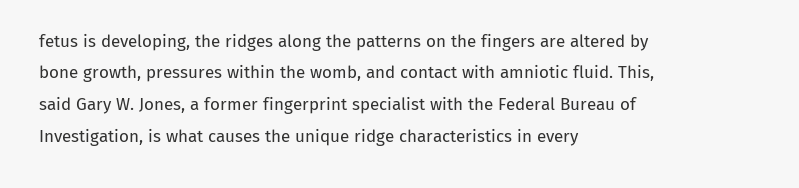fetus is developing, the ridges along the patterns on the fingers are altered by bone growth, pressures within the womb, and contact with amniotic fluid. This, said Gary W. Jones, a former fingerprint specialist with the Federal Bureau of Investigation, is what causes the unique ridge characteristics in every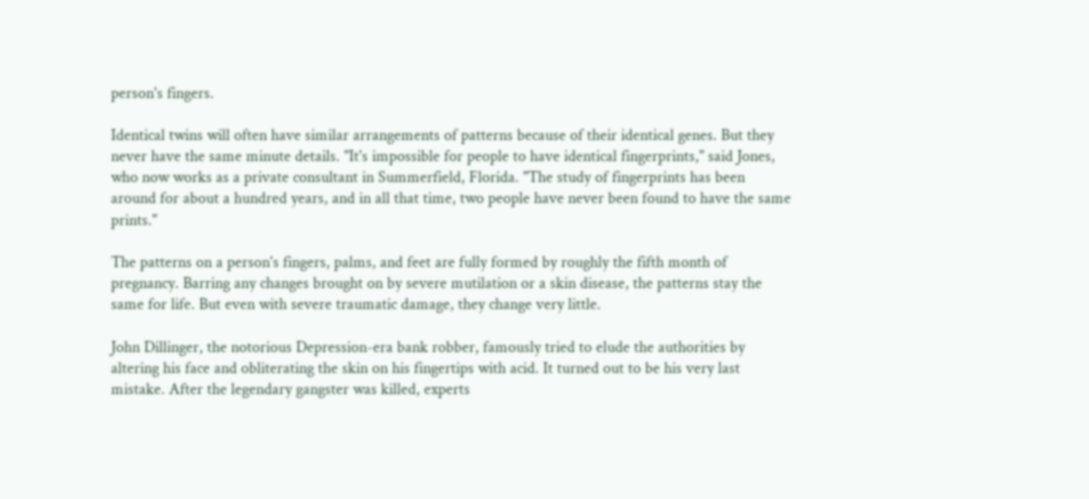person's fingers.

Identical twins will often have similar arrangements of patterns because of their identical genes. But they never have the same minute details. "It's impossible for people to have identical fingerprints," said Jones, who now works as a private consultant in Summerfield, Florida. "The study of fingerprints has been around for about a hundred years, and in all that time, two people have never been found to have the same prints."

The patterns on a person's fingers, palms, and feet are fully formed by roughly the fifth month of pregnancy. Barring any changes brought on by severe mutilation or a skin disease, the patterns stay the same for life. But even with severe traumatic damage, they change very little.

John Dillinger, the notorious Depression-era bank robber, famously tried to elude the authorities by altering his face and obliterating the skin on his fingertips with acid. It turned out to be his very last mistake. After the legendary gangster was killed, experts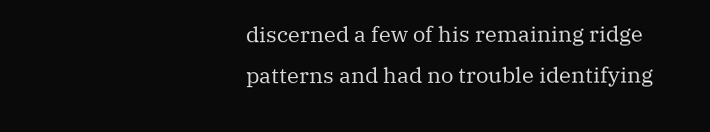discerned a few of his remaining ridge patterns and had no trouble identifying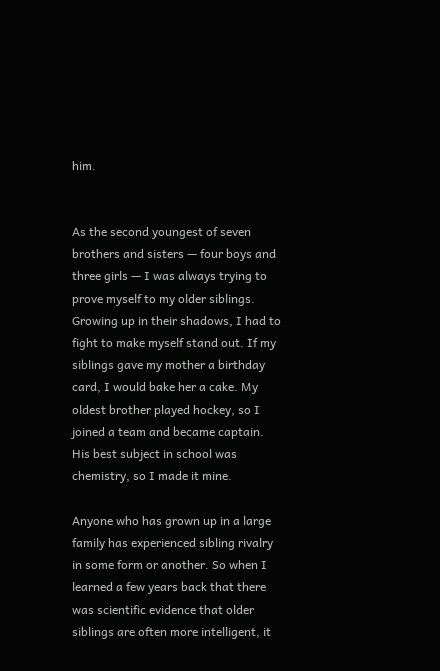him.


As the second youngest of seven brothers and sisters — four boys and three girls — I was always trying to prove myself to my older siblings. Growing up in their shadows, I had to fight to make myself stand out. If my siblings gave my mother a birthday card, I would bake her a cake. My oldest brother played hockey, so I joined a team and became captain. His best subject in school was chemistry, so I made it mine.

Anyone who has grown up in a large family has experienced sibling rivalry in some form or another. So when I learned a few years back that there was scientific evidence that older siblings are often more intelligent, it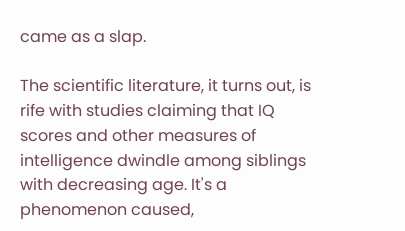came as a slap.

The scientific literature, it turns out, is rife with studies claiming that IQ scores and other measures of intelligence dwindle among siblings with decreasing age. It's a phenomenon caused,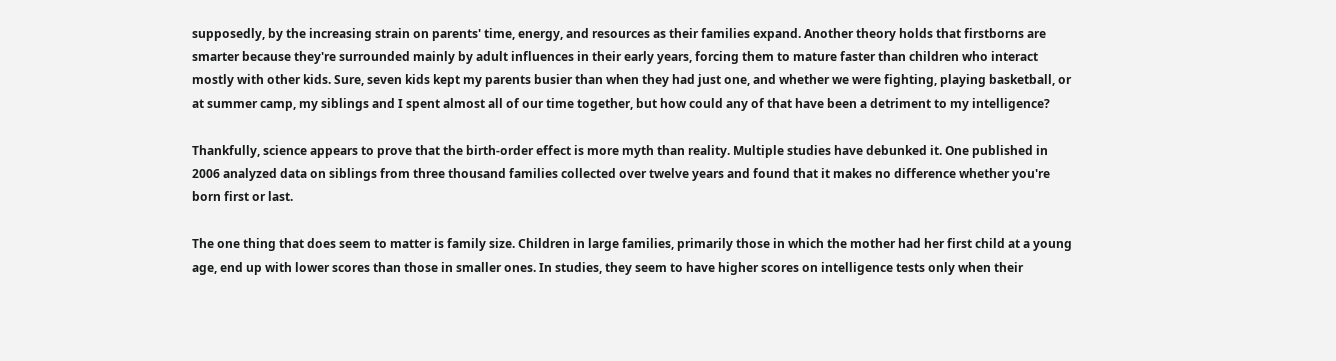supposedly, by the increasing strain on parents' time, energy, and resources as their families expand. Another theory holds that firstborns are smarter because they're surrounded mainly by adult influences in their early years, forcing them to mature faster than children who interact mostly with other kids. Sure, seven kids kept my parents busier than when they had just one, and whether we were fighting, playing basketball, or at summer camp, my siblings and I spent almost all of our time together, but how could any of that have been a detriment to my intelligence?

Thankfully, science appears to prove that the birth-order effect is more myth than reality. Multiple studies have debunked it. One published in 2006 analyzed data on siblings from three thousand families collected over twelve years and found that it makes no difference whether you're born first or last.

The one thing that does seem to matter is family size. Children in large families, primarily those in which the mother had her first child at a young age, end up with lower scores than those in smaller ones. In studies, they seem to have higher scores on intelligence tests only when their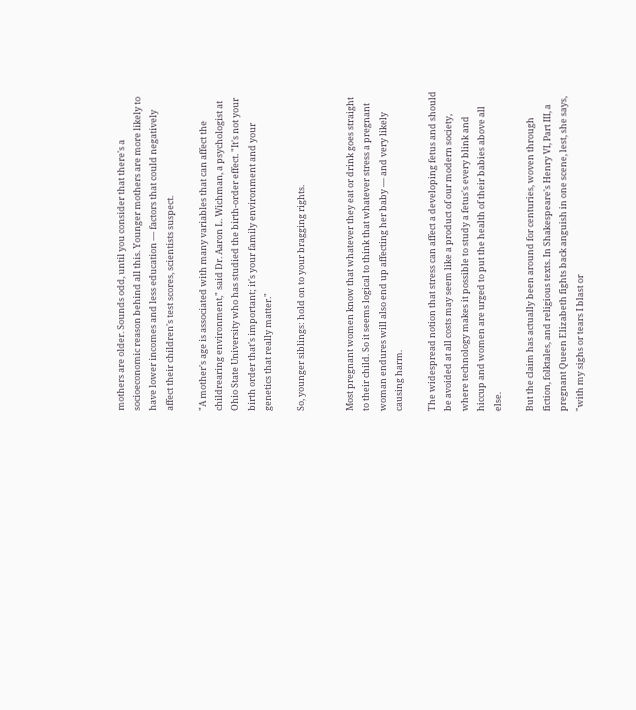mothers are older. Sounds odd, until you consider that there's a socioeconomic reason behind all this. Younger mothers are more likely to have lower incomes and less education — factors that could negatively affect their children's test scores, scientists suspect.

"A mother's age is associated with many variables that can affect the childrearing environment," said Dr. Aaron L. Wichman, a psychologist at Ohio State University who has studied the birth-order effect. "It's not your birth order that's important; it's your family environment and your genetics that really matter."

So, younger siblings: hold on to your bragging rights.


Most pregnant women know that whatever they eat or drink goes straight to their child. So it seems logical to think that whatever stress a pregnant woman endures will also end up affecting her baby — and very likely causing harm.

The widespread notion that stress can affect a developing fetus and should be avoided at all costs may seem like a product of our modern society, where technology makes it possible to study a fetus's every blink and hiccup and women are urged to put the health of their babies above all else.

But the claim has actually been around for centuries, woven through fiction, folktales, and religious texts. In Shakespeare's Henry VI, Part III, a pregnant Queen Elizabeth fights back anguish in one scene, lest, she says, "with my sighs or tears I blast or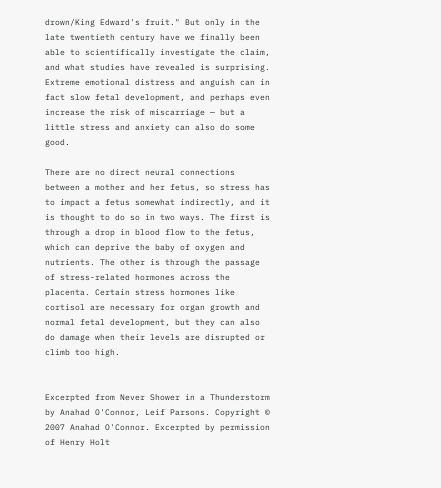drown/King Edward's fruit." But only in the late twentieth century have we finally been able to scientifically investigate the claim, and what studies have revealed is surprising. Extreme emotional distress and anguish can in fact slow fetal development, and perhaps even increase the risk of miscarriage — but a little stress and anxiety can also do some good.

There are no direct neural connections between a mother and her fetus, so stress has to impact a fetus somewhat indirectly, and it is thought to do so in two ways. The first is through a drop in blood flow to the fetus, which can deprive the baby of oxygen and nutrients. The other is through the passage of stress-related hormones across the placenta. Certain stress hormones like cortisol are necessary for organ growth and normal fetal development, but they can also do damage when their levels are disrupted or climb too high.


Excerpted from Never Shower in a Thunderstorm by Anahad O'Connor, Leif Parsons. Copyright © 2007 Anahad O'Connor. Excerpted by permission of Henry Holt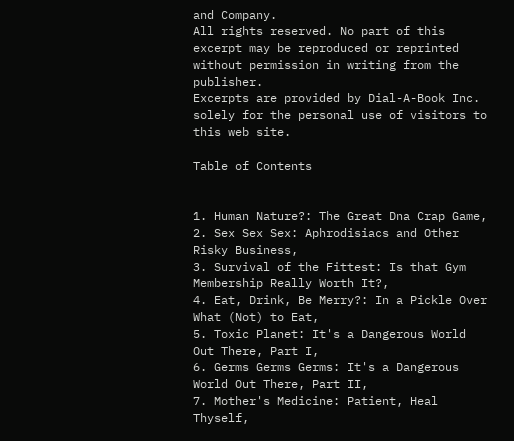and Company.
All rights reserved. No part of this excerpt may be reproduced or reprinted without permission in writing from the publisher.
Excerpts are provided by Dial-A-Book Inc. solely for the personal use of visitors to this web site.

Table of Contents


1. Human Nature?: The Great Dna Crap Game,
2. Sex Sex Sex: Aphrodisiacs and Other Risky Business,
3. Survival of the Fittest: Is that Gym Membership Really Worth It?,
4. Eat, Drink, Be Merry?: In a Pickle Over What (Not) to Eat,
5. Toxic Planet: It's a Dangerous World Out There, Part I,
6. Germs Germs Germs: It's a Dangerous World Out There, Part II,
7. Mother's Medicine: Patient, Heal Thyself,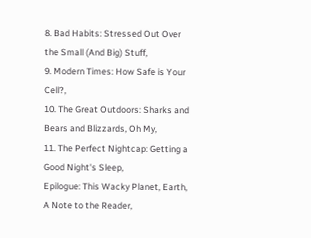8. Bad Habits: Stressed Out Over the Small (And Big) Stuff,
9. Modern Times: How Safe is Your Cell?,
10. The Great Outdoors: Sharks and Bears and Blizzards, Oh My,
11. The Perfect Nightcap: Getting a Good Night's Sleep,
Epilogue: This Wacky Planet, Earth,
A Note to the Reader,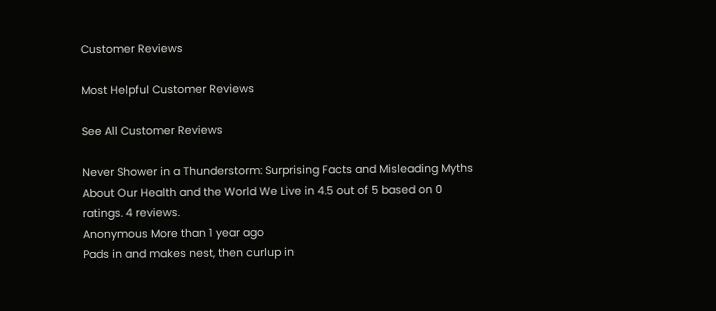Customer Reviews

Most Helpful Customer Reviews

See All Customer Reviews

Never Shower in a Thunderstorm: Surprising Facts and Misleading Myths About Our Health and the World We Live in 4.5 out of 5 based on 0 ratings. 4 reviews.
Anonymous More than 1 year ago
Pads in and makes nest, then curlup in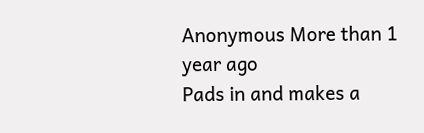Anonymous More than 1 year ago
Pads in and makes a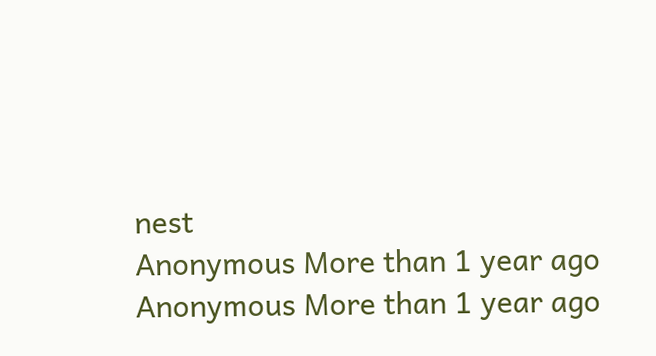nest
Anonymous More than 1 year ago
Anonymous More than 1 year ago